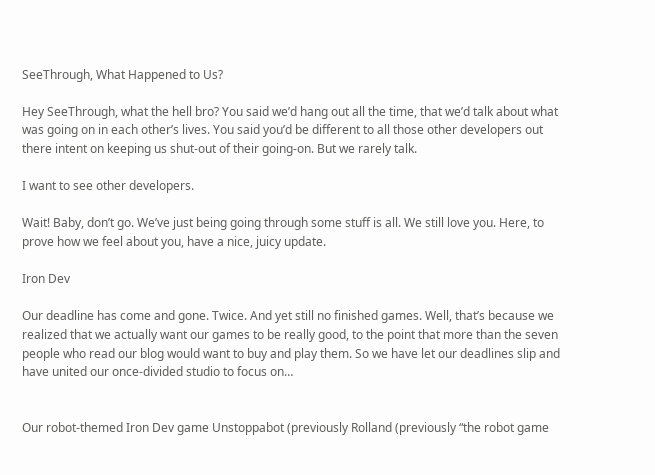SeeThrough, What Happened to Us?

Hey SeeThrough, what the hell bro? You said we’d hang out all the time, that we’d talk about what was going on in each other’s lives. You said you’d be different to all those other developers out there intent on keeping us shut-out of their going-on. But we rarely talk.

I want to see other developers.

Wait! Baby, don’t go. We’ve just being going through some stuff is all. We still love you. Here, to prove how we feel about you, have a nice, juicy update.

Iron Dev

Our deadline has come and gone. Twice. And yet still no finished games. Well, that’s because we realized that we actually want our games to be really good, to the point that more than the seven people who read our blog would want to buy and play them. So we have let our deadlines slip and have united our once-divided studio to focus on…


Our robot-themed Iron Dev game Unstoppabot (previously Rolland (previously “the robot game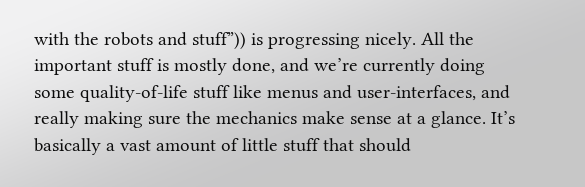with the robots and stuff”)) is progressing nicely. All the important stuff is mostly done, and we’re currently doing some quality-of-life stuff like menus and user-interfaces, and really making sure the mechanics make sense at a glance. It’s basically a vast amount of little stuff that should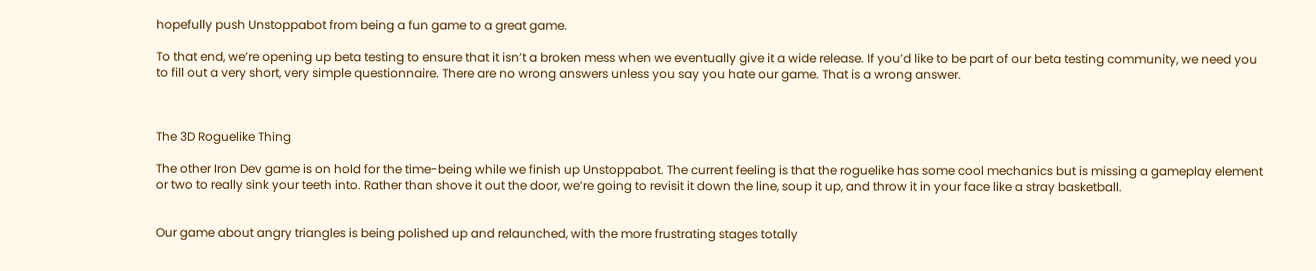hopefully push Unstoppabot from being a fun game to a great game.

To that end, we’re opening up beta testing to ensure that it isn’t a broken mess when we eventually give it a wide release. If you’d like to be part of our beta testing community, we need you to fill out a very short, very simple questionnaire. There are no wrong answers unless you say you hate our game. That is a wrong answer.



The 3D Roguelike Thing

The other Iron Dev game is on hold for the time-being while we finish up Unstoppabot. The current feeling is that the roguelike has some cool mechanics but is missing a gameplay element or two to really sink your teeth into. Rather than shove it out the door, we’re going to revisit it down the line, soup it up, and throw it in your face like a stray basketball.


Our game about angry triangles is being polished up and relaunched, with the more frustrating stages totally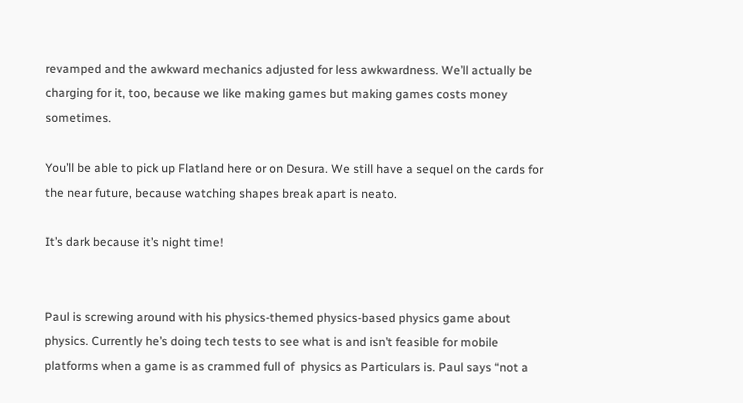revamped and the awkward mechanics adjusted for less awkwardness. We’ll actually be charging for it, too, because we like making games but making games costs money sometimes.

You’ll be able to pick up Flatland here or on Desura. We still have a sequel on the cards for the near future, because watching shapes break apart is neato.

It’s dark because it’s night time!


Paul is screwing around with his physics-themed physics-based physics game about physics. Currently he’s doing tech tests to see what is and isn’t feasible for mobile platforms when a game is as crammed full of  physics as Particulars is. Paul says “not a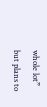whole lot” but plans to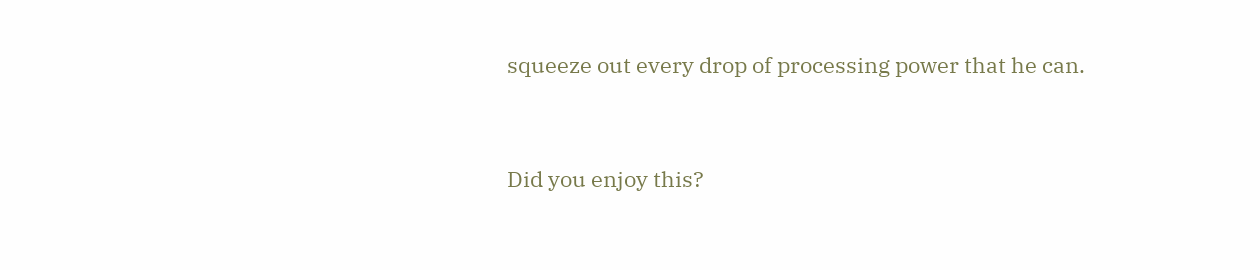squeeze out every drop of processing power that he can.



Did you enjoy this?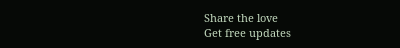Share the love
Get free updates